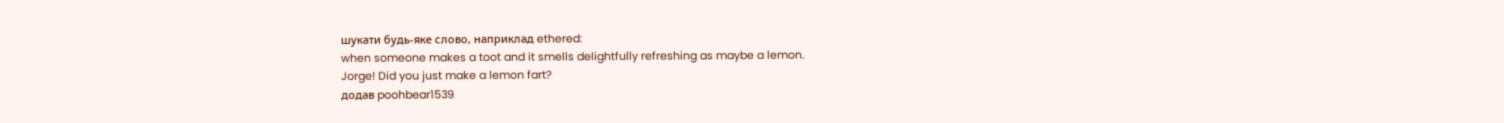шукати будь-яке слово, наприклад ethered:
when someone makes a toot and it smells delightfully refreshing as maybe a lemon.
Jorge! Did you just make a lemon fart?
додав poohbear1539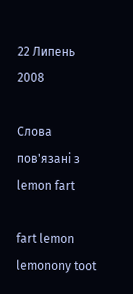22 Липень 2008

Слова пов'язані з lemon fart

fart lemon lemonony toot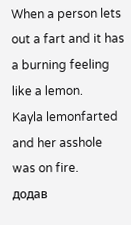When a person lets out a fart and it has a burning feeling like a lemon.
Kayla lemonfarted and her asshole was on fire.
додав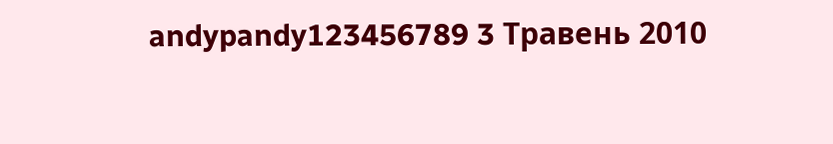andypandy123456789 3 Травень 2010